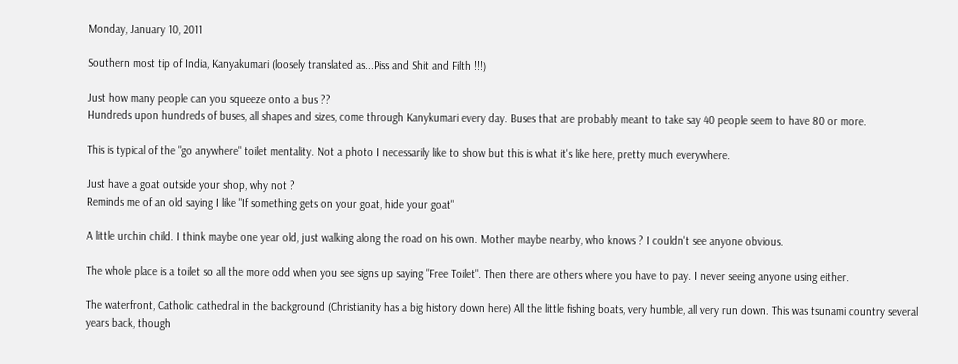Monday, January 10, 2011

Southern most tip of India, Kanyakumari (loosely translated as...Piss and Shit and Filth !!!)

Just how many people can you squeeze onto a bus ??
Hundreds upon hundreds of buses, all shapes and sizes, come through Kanykumari every day. Buses that are probably meant to take say 40 people seem to have 80 or more.

This is typical of the "go anywhere" toilet mentality. Not a photo I necessarily like to show but this is what it's like here, pretty much everywhere.

Just have a goat outside your shop, why not ?
Reminds me of an old saying I like "If something gets on your goat, hide your goat"

A little urchin child. I think maybe one year old, just walking along the road on his own. Mother maybe nearby, who knows ? I couldn't see anyone obvious.

The whole place is a toilet so all the more odd when you see signs up saying "Free Toilet". Then there are others where you have to pay. I never seeing anyone using either.

The waterfront, Catholic cathedral in the background (Christianity has a big history down here) All the little fishing boats, very humble, all very run down. This was tsunami country several years back, though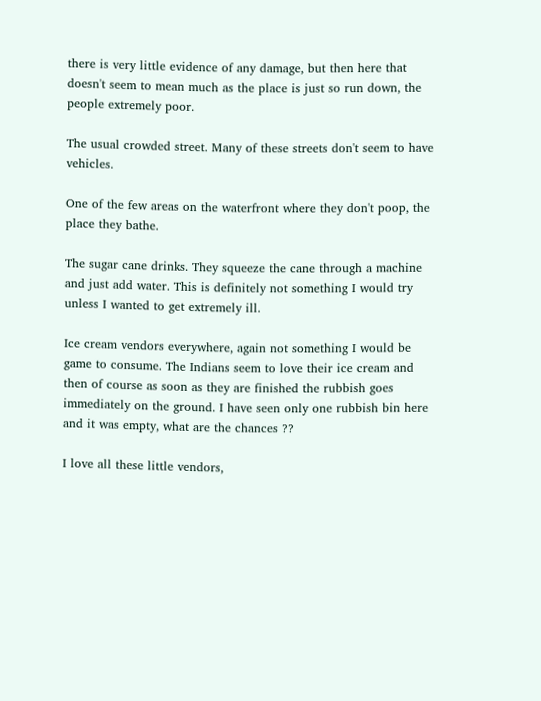there is very little evidence of any damage, but then here that doesn't seem to mean much as the place is just so run down, the people extremely poor.

The usual crowded street. Many of these streets don't seem to have vehicles.

One of the few areas on the waterfront where they don't poop, the place they bathe.

The sugar cane drinks. They squeeze the cane through a machine and just add water. This is definitely not something I would try unless I wanted to get extremely ill.

Ice cream vendors everywhere, again not something I would be game to consume. The Indians seem to love their ice cream and then of course as soon as they are finished the rubbish goes immediately on the ground. I have seen only one rubbish bin here and it was empty, what are the chances ??

I love all these little vendors,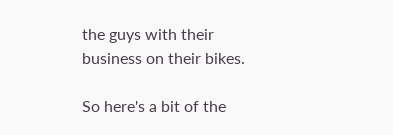the guys with their business on their bikes.

So here's a bit of the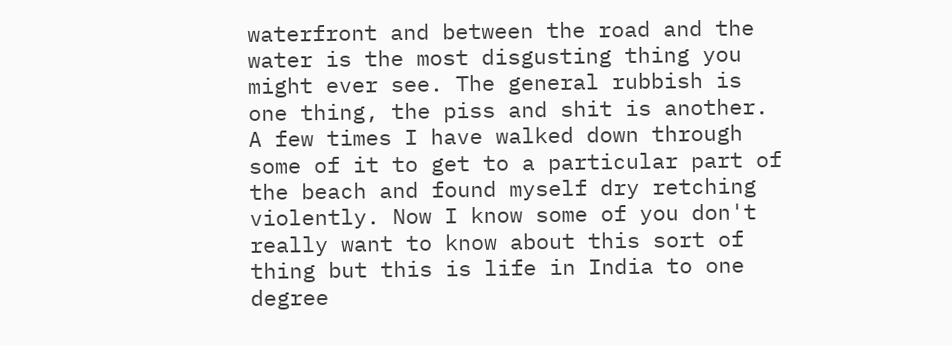waterfront and between the road and the water is the most disgusting thing you might ever see. The general rubbish is one thing, the piss and shit is another. A few times I have walked down through some of it to get to a particular part of the beach and found myself dry retching violently. Now I know some of you don't really want to know about this sort of thing but this is life in India to one degree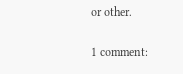or other.

1 comment: